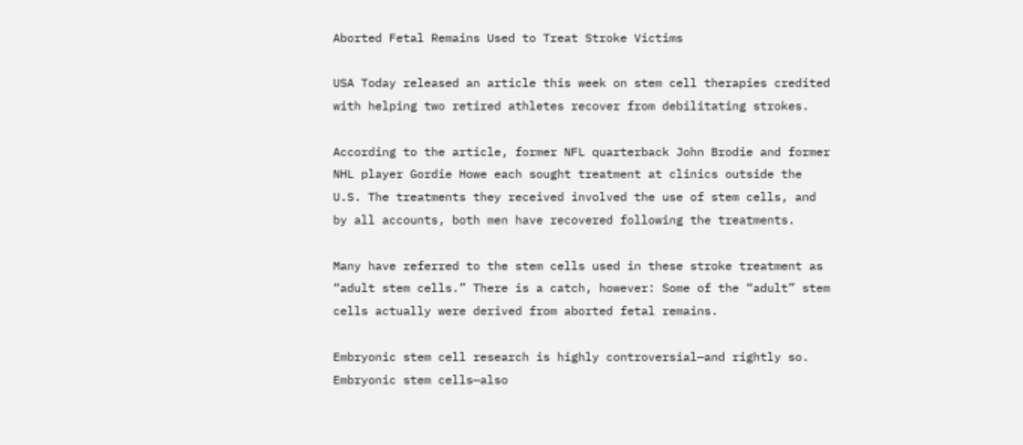Aborted Fetal Remains Used to Treat Stroke Victims

USA Today released an article this week on stem cell therapies credited with helping two retired athletes recover from debilitating strokes.

According to the article, former NFL quarterback John Brodie and former NHL player Gordie Howe each sought treatment at clinics outside the U.S. The treatments they received involved the use of stem cells, and by all accounts, both men have recovered following the treatments.

Many have referred to the stem cells used in these stroke treatment as “adult stem cells.” There is a catch, however: Some of the “adult” stem cells actually were derived from aborted fetal remains.

Embryonic stem cell research is highly controversial—and rightly so. Embryonic stem cells—also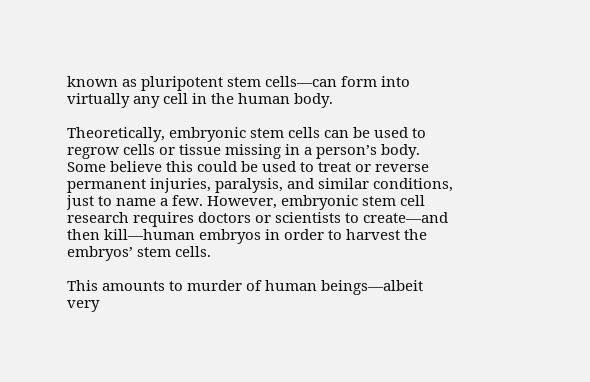known as pluripotent stem cells—can form into virtually any cell in the human body.

Theoretically, embryonic stem cells can be used to regrow cells or tissue missing in a person’s body. Some believe this could be used to treat or reverse permanent injuries, paralysis, and similar conditions, just to name a few. However, embryonic stem cell research requires doctors or scientists to create—and then kill—human embryos in order to harvest the embryos’ stem cells.

This amounts to murder of human beings—albeit very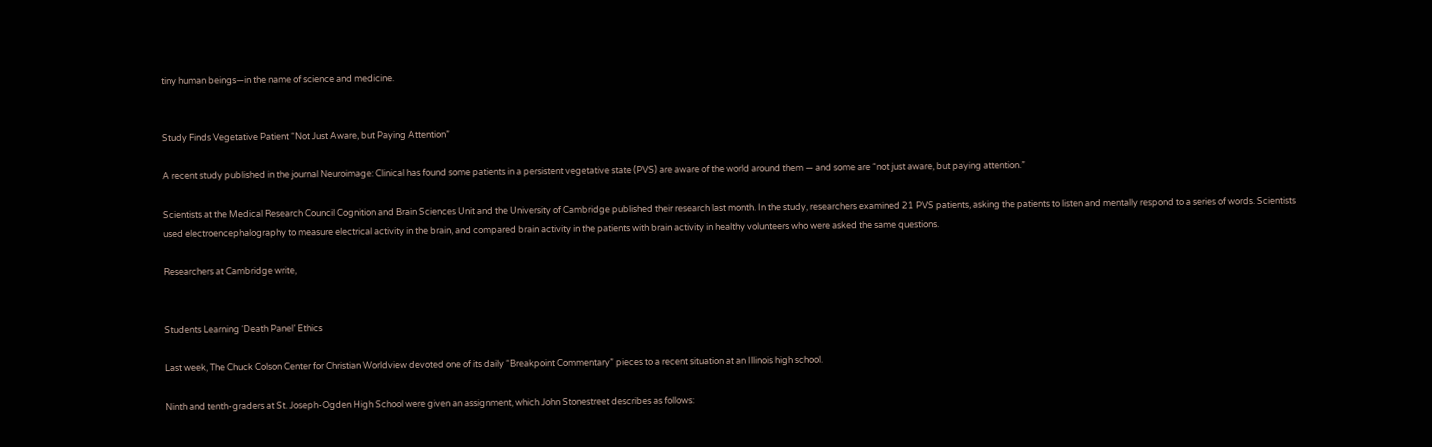tiny human beings—in the name of science and medicine.


Study Finds Vegetative Patient “Not Just Aware, but Paying Attention”

A recent study published in the journal Neuroimage: Clinical has found some patients in a persistent vegetative state (PVS) are aware of the world around them — and some are “not just aware, but paying attention.”

Scientists at the Medical Research Council Cognition and Brain Sciences Unit and the University of Cambridge published their research last month. In the study, researchers examined 21 PVS patients, asking the patients to listen and mentally respond to a series of words. Scientists used electroencephalography to measure electrical activity in the brain, and compared brain activity in the patients with brain activity in healthy volunteers who were asked the same questions.

Researchers at Cambridge write,


Students Learning ‘Death Panel’ Ethics

Last week, The Chuck Colson Center for Christian Worldview devoted one of its daily “Breakpoint Commentary” pieces to a recent situation at an Illinois high school.

Ninth and tenth-graders at St. Joseph-Ogden High School were given an assignment, which John Stonestreet describes as follows: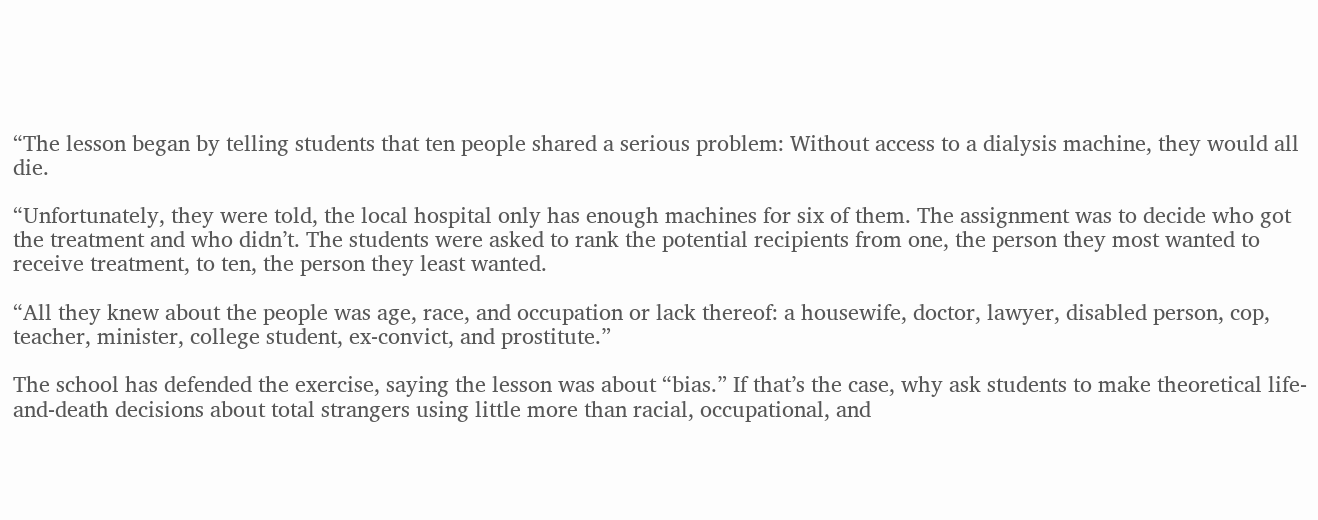“The lesson began by telling students that ten people shared a serious problem: Without access to a dialysis machine, they would all die.

“Unfortunately, they were told, the local hospital only has enough machines for six of them. The assignment was to decide who got the treatment and who didn’t. The students were asked to rank the potential recipients from one, the person they most wanted to receive treatment, to ten, the person they least wanted.

“All they knew about the people was age, race, and occupation or lack thereof: a housewife, doctor, lawyer, disabled person, cop, teacher, minister, college student, ex-convict, and prostitute.”

The school has defended the exercise, saying the lesson was about “bias.” If that’s the case, why ask students to make theoretical life-and-death decisions about total strangers using little more than racial, occupational, and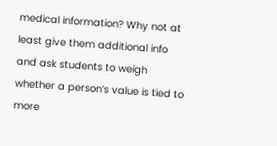medical information? Why not at least give them additional info and ask students to weigh whether a person’s value is tied to more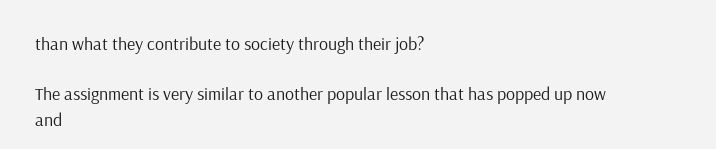than what they contribute to society through their job?

The assignment is very similar to another popular lesson that has popped up now and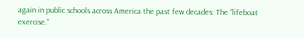again in public schools across America the past few decades: The “lifeboat exercise.”